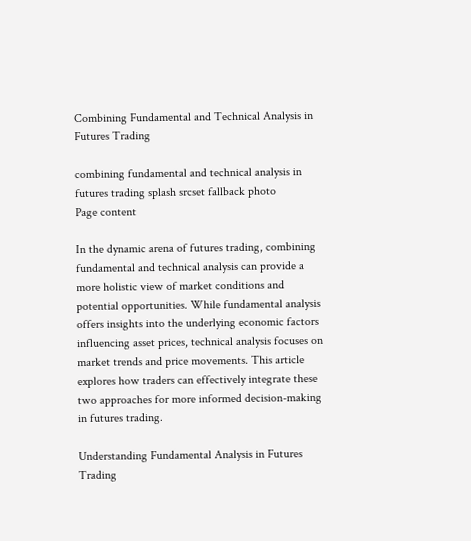Combining Fundamental and Technical Analysis in Futures Trading

combining fundamental and technical analysis in futures trading splash srcset fallback photo
Page content

In the dynamic arena of futures trading, combining fundamental and technical analysis can provide a more holistic view of market conditions and potential opportunities. While fundamental analysis offers insights into the underlying economic factors influencing asset prices, technical analysis focuses on market trends and price movements. This article explores how traders can effectively integrate these two approaches for more informed decision-making in futures trading.

Understanding Fundamental Analysis in Futures Trading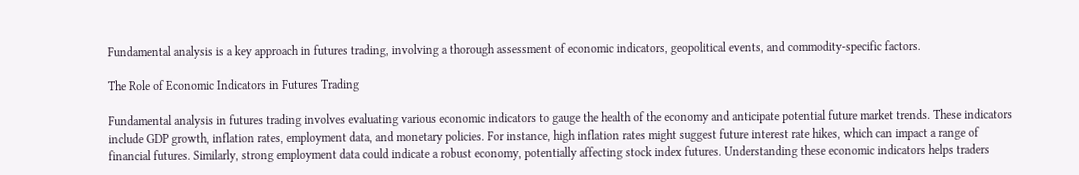Fundamental analysis is a key approach in futures trading, involving a thorough assessment of economic indicators, geopolitical events, and commodity-specific factors.

The Role of Economic Indicators in Futures Trading

Fundamental analysis in futures trading involves evaluating various economic indicators to gauge the health of the economy and anticipate potential future market trends. These indicators include GDP growth, inflation rates, employment data, and monetary policies. For instance, high inflation rates might suggest future interest rate hikes, which can impact a range of financial futures. Similarly, strong employment data could indicate a robust economy, potentially affecting stock index futures. Understanding these economic indicators helps traders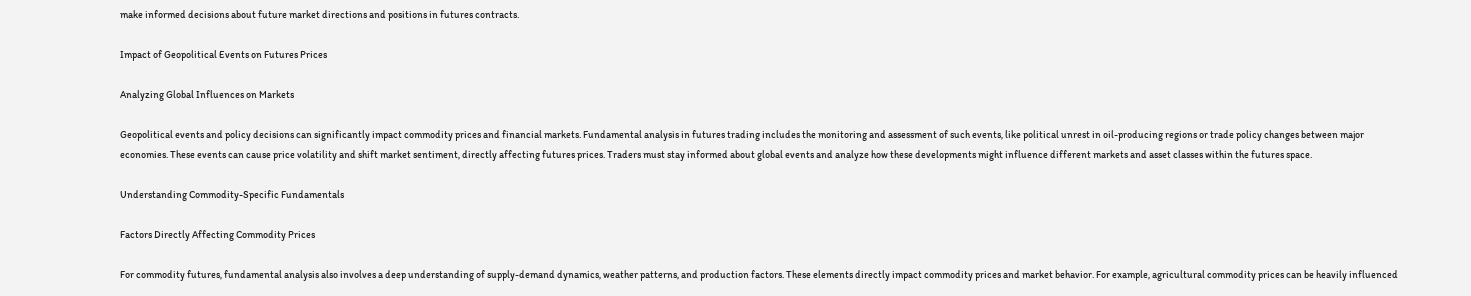make informed decisions about future market directions and positions in futures contracts.

Impact of Geopolitical Events on Futures Prices

Analyzing Global Influences on Markets

Geopolitical events and policy decisions can significantly impact commodity prices and financial markets. Fundamental analysis in futures trading includes the monitoring and assessment of such events, like political unrest in oil-producing regions or trade policy changes between major economies. These events can cause price volatility and shift market sentiment, directly affecting futures prices. Traders must stay informed about global events and analyze how these developments might influence different markets and asset classes within the futures space.

Understanding Commodity-Specific Fundamentals

Factors Directly Affecting Commodity Prices

For commodity futures, fundamental analysis also involves a deep understanding of supply-demand dynamics, weather patterns, and production factors. These elements directly impact commodity prices and market behavior. For example, agricultural commodity prices can be heavily influenced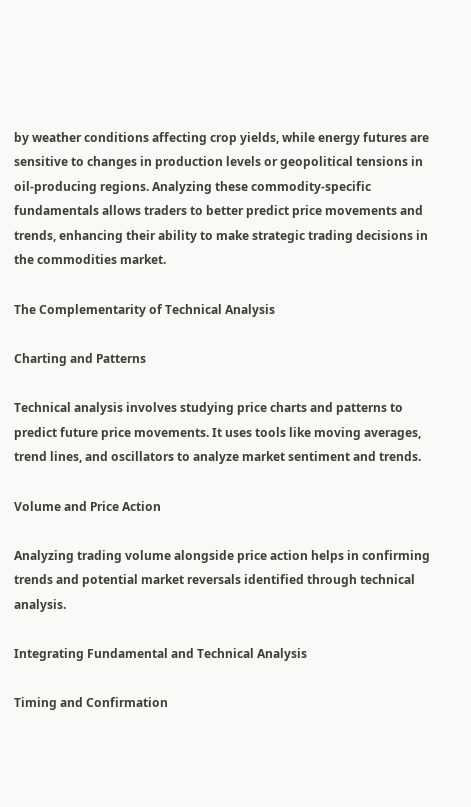by weather conditions affecting crop yields, while energy futures are sensitive to changes in production levels or geopolitical tensions in oil-producing regions. Analyzing these commodity-specific fundamentals allows traders to better predict price movements and trends, enhancing their ability to make strategic trading decisions in the commodities market.

The Complementarity of Technical Analysis

Charting and Patterns

Technical analysis involves studying price charts and patterns to predict future price movements. It uses tools like moving averages, trend lines, and oscillators to analyze market sentiment and trends.

Volume and Price Action

Analyzing trading volume alongside price action helps in confirming trends and potential market reversals identified through technical analysis.

Integrating Fundamental and Technical Analysis

Timing and Confirmation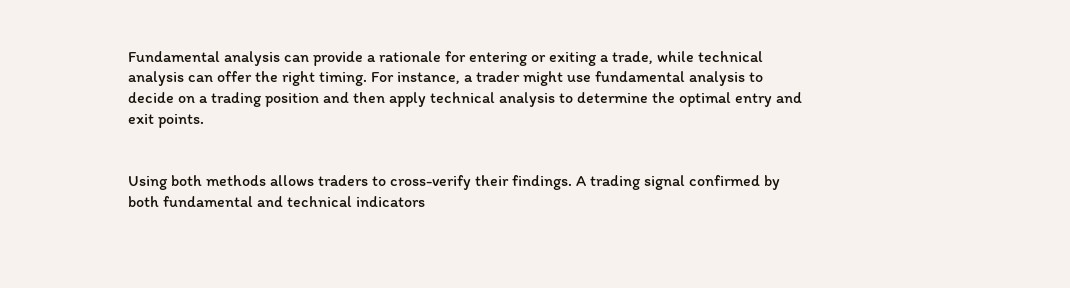Fundamental analysis can provide a rationale for entering or exiting a trade, while technical analysis can offer the right timing. For instance, a trader might use fundamental analysis to decide on a trading position and then apply technical analysis to determine the optimal entry and exit points.


Using both methods allows traders to cross-verify their findings. A trading signal confirmed by both fundamental and technical indicators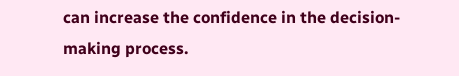can increase the confidence in the decision-making process.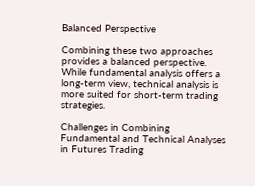Balanced Perspective

Combining these two approaches provides a balanced perspective. While fundamental analysis offers a long-term view, technical analysis is more suited for short-term trading strategies.

Challenges in Combining Fundamental and Technical Analyses in Futures Trading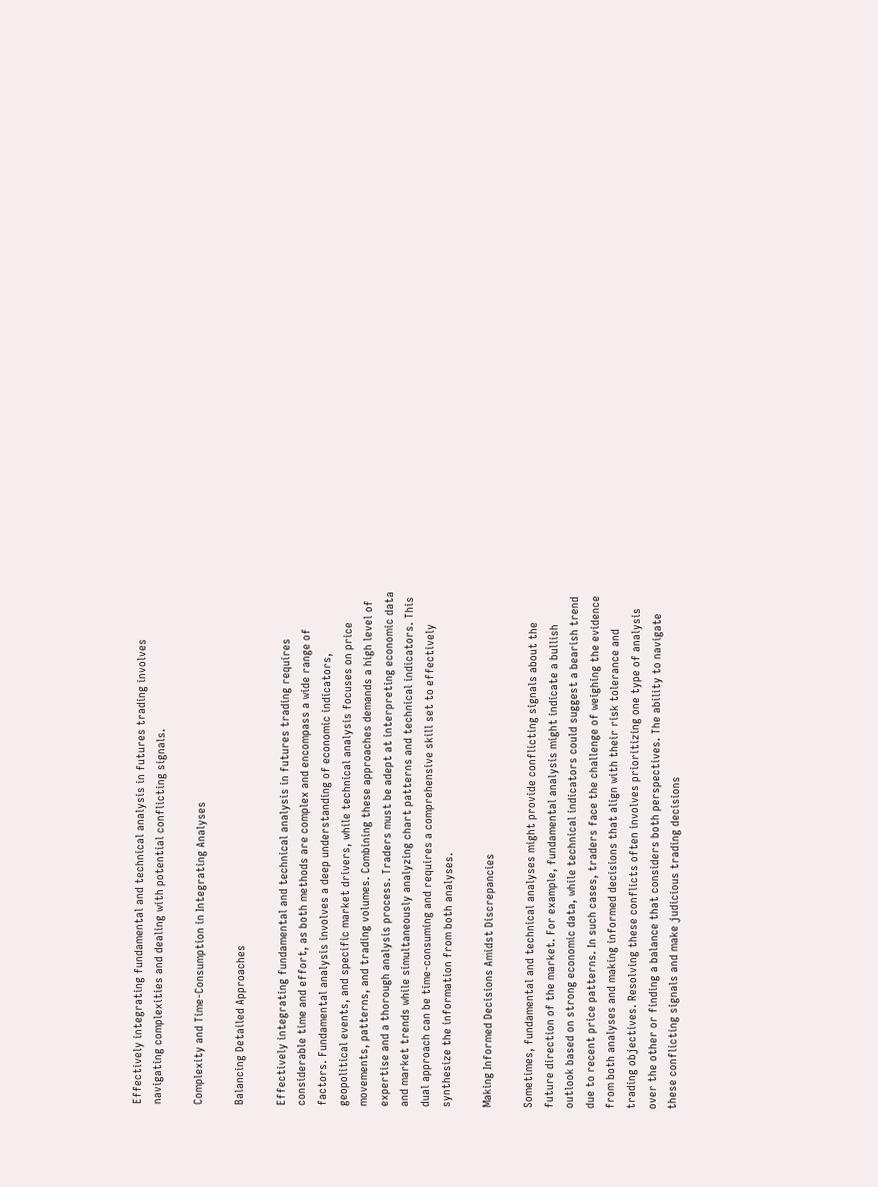Effectively integrating fundamental and technical analysis in futures trading involves navigating complexities and dealing with potential conflicting signals.

Complexity and Time-Consumption in Integrating Analyses

Balancing Detailed Approaches

Effectively integrating fundamental and technical analysis in futures trading requires considerable time and effort, as both methods are complex and encompass a wide range of factors. Fundamental analysis involves a deep understanding of economic indicators, geopolitical events, and specific market drivers, while technical analysis focuses on price movements, patterns, and trading volumes. Combining these approaches demands a high level of expertise and a thorough analysis process. Traders must be adept at interpreting economic data and market trends while simultaneously analyzing chart patterns and technical indicators. This dual approach can be time-consuming and requires a comprehensive skill set to effectively synthesize the information from both analyses.

Making Informed Decisions Amidst Discrepancies

Sometimes, fundamental and technical analyses might provide conflicting signals about the future direction of the market. For example, fundamental analysis might indicate a bullish outlook based on strong economic data, while technical indicators could suggest a bearish trend due to recent price patterns. In such cases, traders face the challenge of weighing the evidence from both analyses and making informed decisions that align with their risk tolerance and trading objectives. Resolving these conflicts often involves prioritizing one type of analysis over the other or finding a balance that considers both perspectives. The ability to navigate these conflicting signals and make judicious trading decisions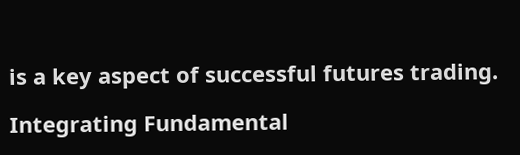is a key aspect of successful futures trading.

Integrating Fundamental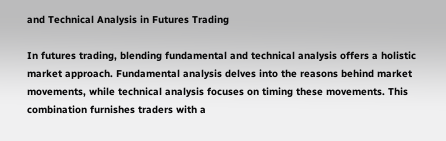and Technical Analysis in Futures Trading

In futures trading, blending fundamental and technical analysis offers a holistic market approach. Fundamental analysis delves into the reasons behind market movements, while technical analysis focuses on timing these movements. This combination furnishes traders with a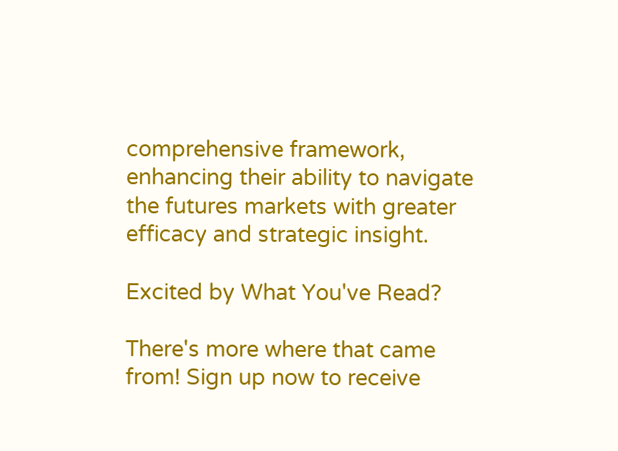comprehensive framework, enhancing their ability to navigate the futures markets with greater efficacy and strategic insight.

Excited by What You've Read?

There's more where that came from! Sign up now to receive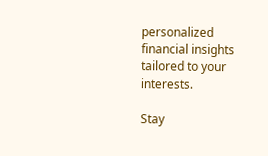personalized financial insights tailored to your interests.

Stay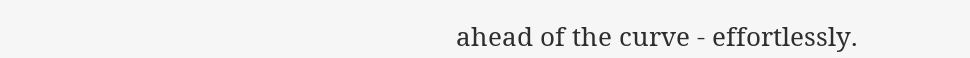ahead of the curve - effortlessly.